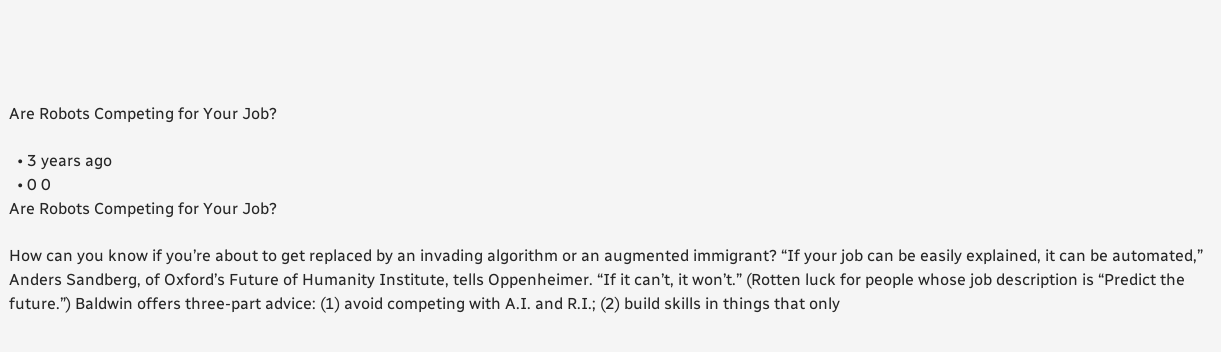Are Robots Competing for Your Job?

  • 3 years ago
  • 0 0
Are Robots Competing for Your Job?

How can you know if you’re about to get replaced by an invading algorithm or an augmented immigrant? “If your job can be easily explained, it can be automated,” Anders Sandberg, of Oxford’s Future of Humanity Institute, tells Oppenheimer. “If it can’t, it won’t.” (Rotten luck for people whose job description is “Predict the future.”) Baldwin offers three-part advice: (1) avoid competing with A.I. and R.I.; (2) build skills in things that only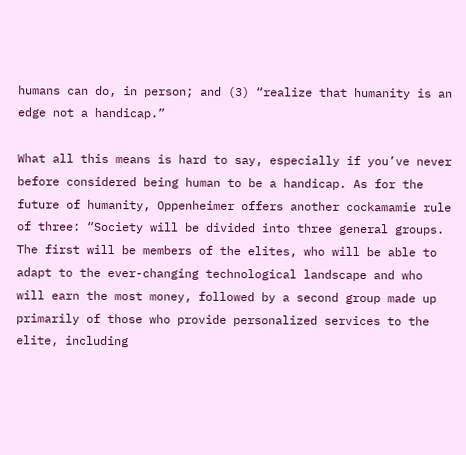humans can do, in person; and (3) “realize that humanity is an edge not a handicap.”

What all this means is hard to say, especially if you’ve never before considered being human to be a handicap. As for the future of humanity, Oppenheimer offers another cockamamie rule of three: “Society will be divided into three general groups. The first will be members of the elites, who will be able to adapt to the ever-changing technological landscape and who will earn the most money, followed by a second group made up primarily of those who provide personalized services to the elite, including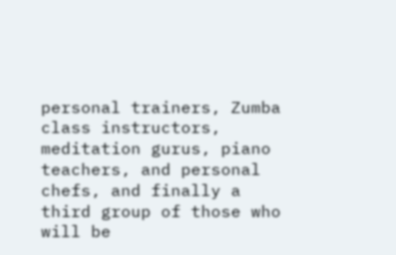personal trainers, Zumba class instructors, meditation gurus, piano teachers, and personal chefs, and finally a third group of those who will be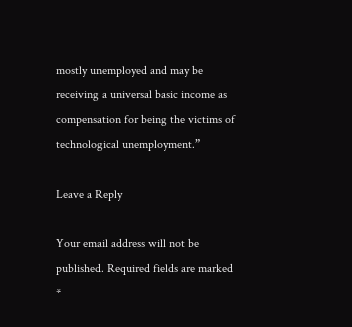mostly unemployed and may be receiving a universal basic income as compensation for being the victims of technological unemployment.”

Leave a Reply

Your email address will not be published. Required fields are marked *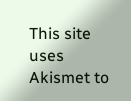This site uses Akismet to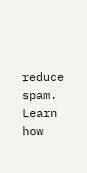reduce spam. Learn how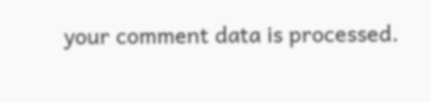your comment data is processed.